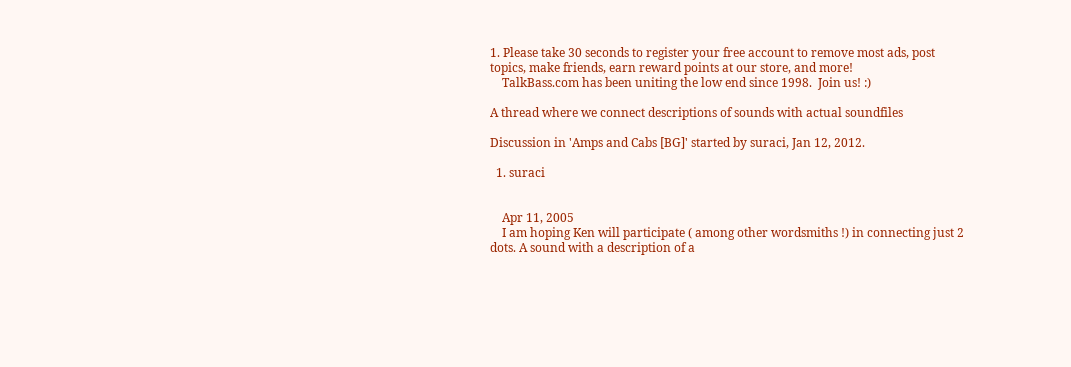1. Please take 30 seconds to register your free account to remove most ads, post topics, make friends, earn reward points at our store, and more!
    TalkBass.com has been uniting the low end since 1998.  Join us! :)

A thread where we connect descriptions of sounds with actual soundfiles

Discussion in 'Amps and Cabs [BG]' started by suraci, Jan 12, 2012.

  1. suraci


    Apr 11, 2005
    I am hoping Ken will participate ( among other wordsmiths !) in connecting just 2 dots. A sound with a description of a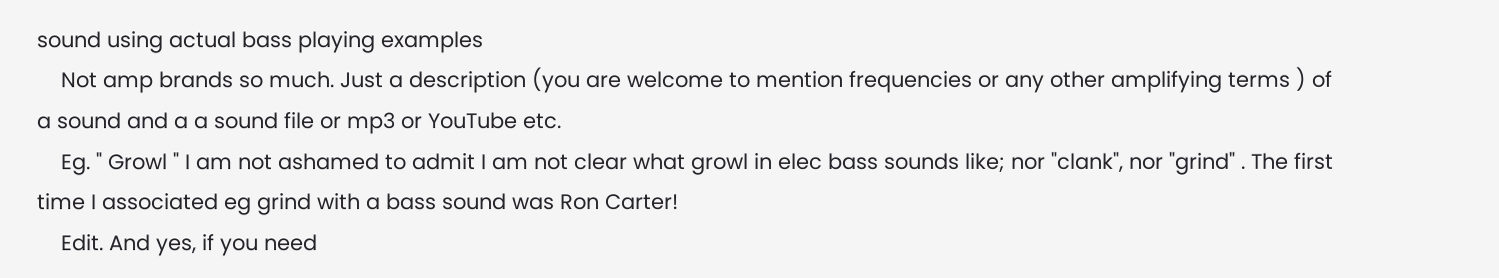sound using actual bass playing examples
    Not amp brands so much. Just a description (you are welcome to mention frequencies or any other amplifying terms ) of a sound and a a sound file or mp3 or YouTube etc.
    Eg. " Growl " I am not ashamed to admit I am not clear what growl in elec bass sounds like; nor "clank", nor "grind" . The first time I associated eg grind with a bass sound was Ron Carter!
    Edit. And yes, if you need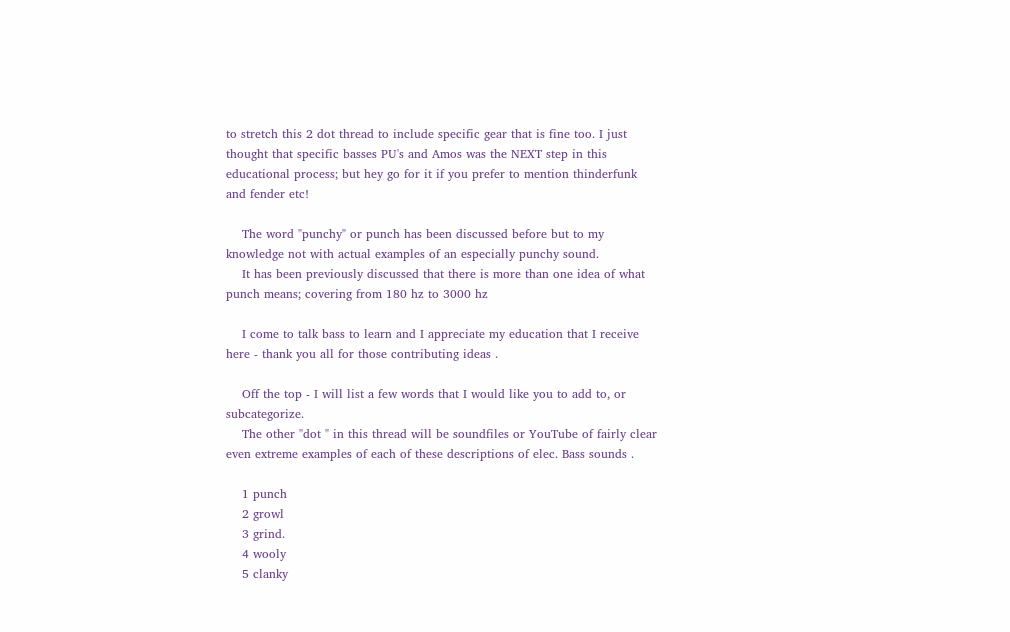to stretch this 2 dot thread to include specific gear that is fine too. I just thought that specific basses PU's and Amos was the NEXT step in this educational process; but hey go for it if you prefer to mention thinderfunk and fender etc!

    The word "punchy" or punch has been discussed before but to my knowledge not with actual examples of an especially punchy sound.
    It has been previously discussed that there is more than one idea of what punch means; covering from 180 hz to 3000 hz

    I come to talk bass to learn and I appreciate my education that I receive here - thank you all for those contributing ideas .

    Off the top - I will list a few words that I would like you to add to, or subcategorize.
    The other "dot " in this thread will be soundfiles or YouTube of fairly clear even extreme examples of each of these descriptions of elec. Bass sounds .

    1 punch
    2 growl
    3 grind.
    4 wooly
    5 clanky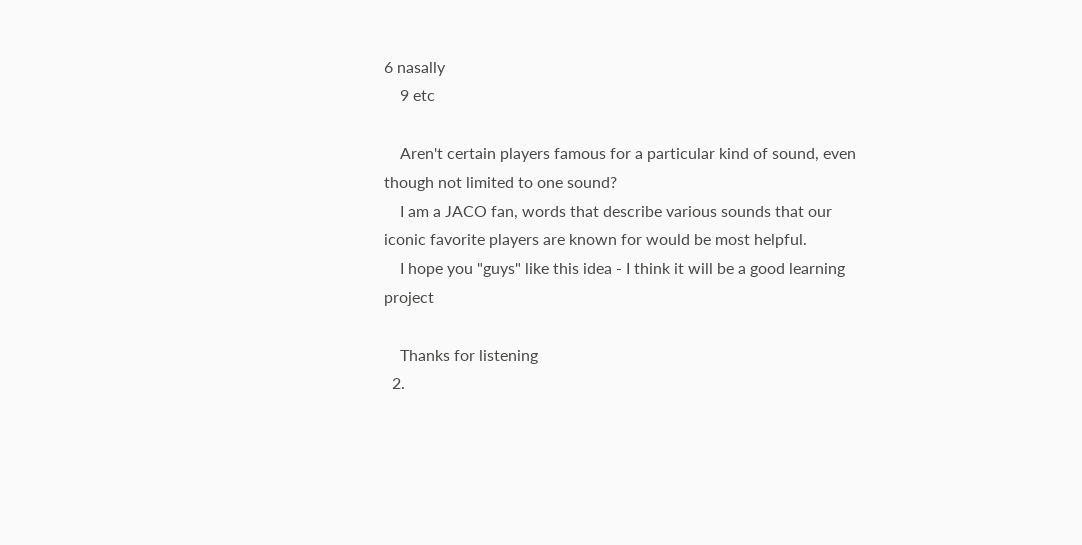6 nasally
    9 etc

    Aren't certain players famous for a particular kind of sound, even though not limited to one sound?
    I am a JACO fan, words that describe various sounds that our iconic favorite players are known for would be most helpful.
    I hope you "guys" like this idea - I think it will be a good learning project

    Thanks for listening
  2.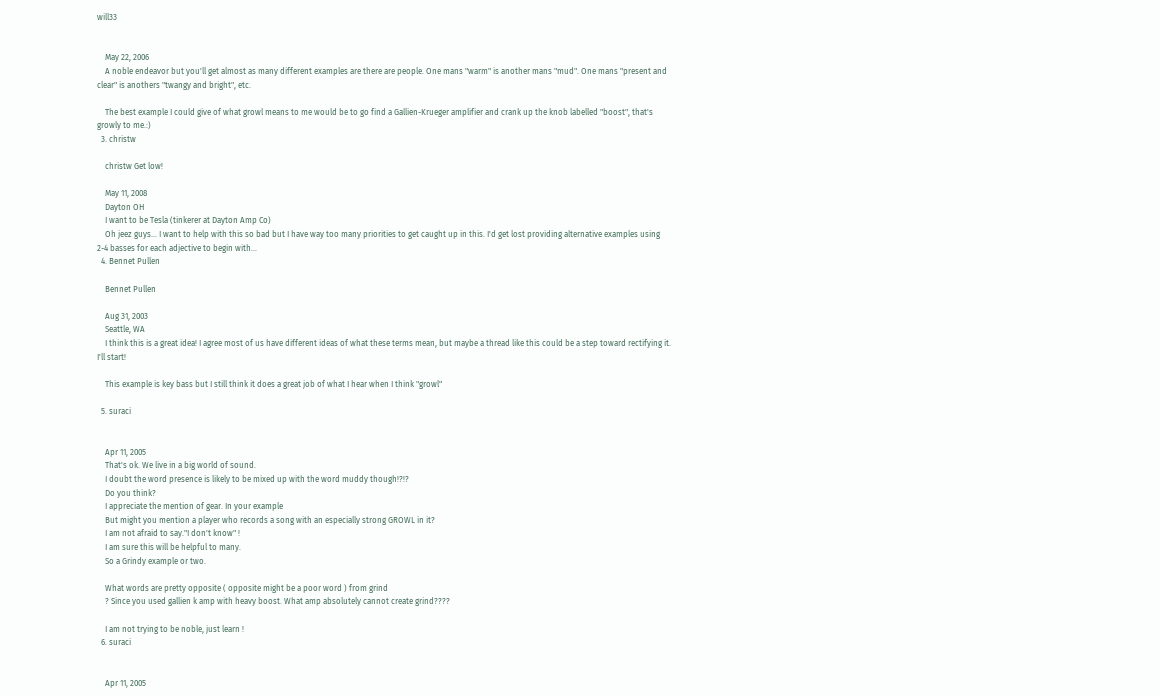will33


    May 22, 2006
    A noble endeavor but you'll get almost as many different examples are there are people. One mans "warm" is another mans "mud". One mans "present and clear" is anothers "twangy and bright", etc.

    The best example I could give of what growl means to me would be to go find a Gallien-Krueger amplifier and crank up the knob labelled "boost", that's growly to me.:)
  3. christw

    christw Get low!

    May 11, 2008
    Dayton OH
    I want to be Tesla (tinkerer at Dayton Amp Co)
    Oh jeez guys... I want to help with this so bad but I have way too many priorities to get caught up in this. I'd get lost providing alternative examples using 2-4 basses for each adjective to begin with...
  4. Bennet Pullen

    Bennet Pullen

    Aug 31, 2003
    Seattle, WA
    I think this is a great idea! I agree most of us have different ideas of what these terms mean, but maybe a thread like this could be a step toward rectifying it. I'll start!

    This example is key bass but I still think it does a great job of what I hear when I think "growl"

  5. suraci


    Apr 11, 2005
    That's ok. We live in a big world of sound.
    I doubt the word presence is likely to be mixed up with the word muddy though!?!?
    Do you think?
    I appreciate the mention of gear. In your example
    But might you mention a player who records a song with an especially strong GROWL in it?
    I am not afraid to say."I don't know" !
    I am sure this will be helpful to many.
    So a Grindy example or two.

    What words are pretty opposite ( opposite might be a poor word ) from grind
    ? Since you used gallien k amp with heavy boost. What amp absolutely cannot create grind????

    I am not trying to be noble, just learn !
  6. suraci


    Apr 11, 2005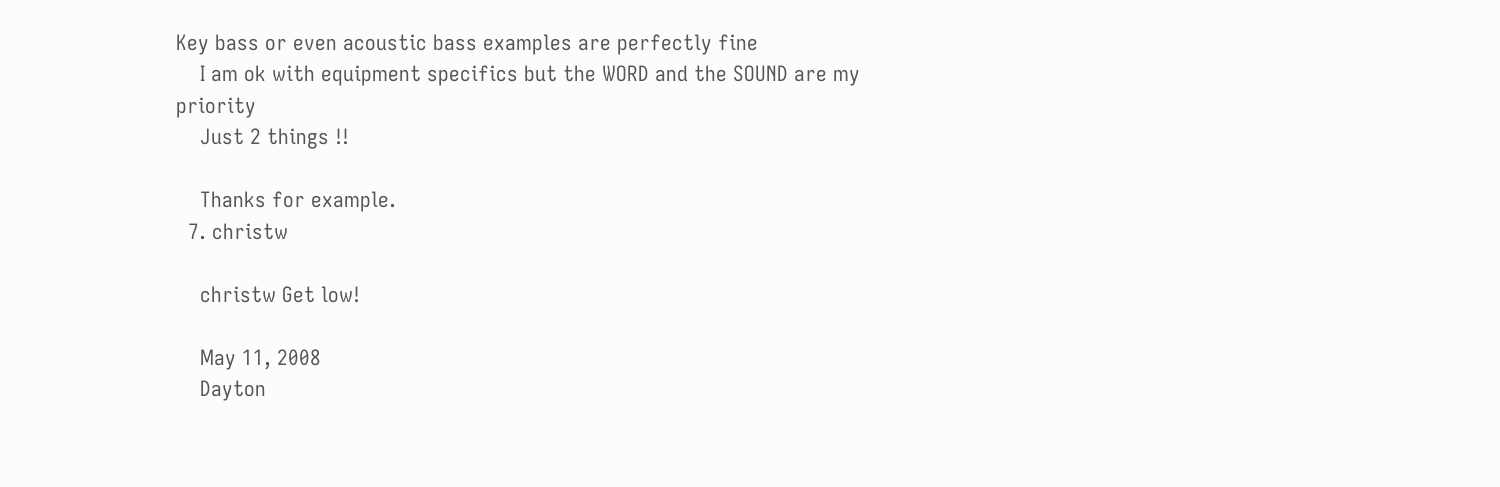Key bass or even acoustic bass examples are perfectly fine
    I am ok with equipment specifics but the WORD and the SOUND are my priority
    Just 2 things !!

    Thanks for example.
  7. christw

    christw Get low!

    May 11, 2008
    Dayton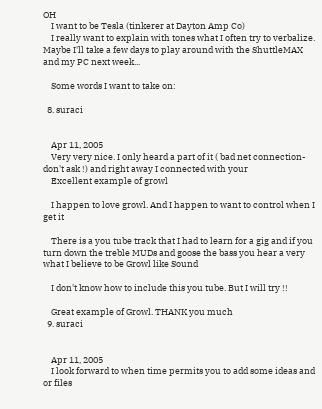OH
    I want to be Tesla (tinkerer at Dayton Amp Co)
    I really want to explain with tones what I often try to verbalize. Maybe I'll take a few days to play around with the ShuttleMAX and my PC next week...

    Some words I want to take on:

  8. suraci


    Apr 11, 2005
    Very very nice. I only heard a part of it ( bad net connection- don't ask !) and right away I connected with your
    Excellent example of growl

    I happen to love growl. And I happen to want to control when I get it

    There is a you tube track that I had to learn for a gig and if you turn down the treble MUDs and goose the bass you hear a very what I believe to be Growl like Sound

    I don't know how to include this you tube. But I will try !!

    Great example of Growl. THANK you much
  9. suraci


    Apr 11, 2005
    I look forward to when time permits you to add some ideas and or files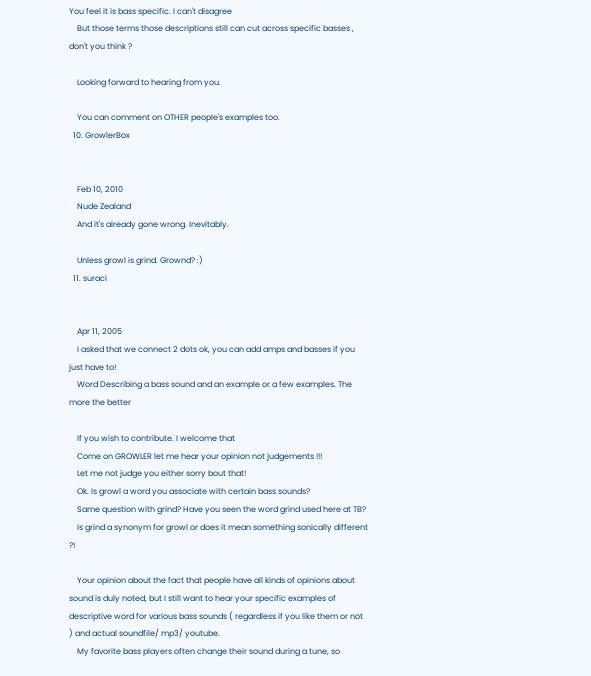You feel it is bass specific. I can't disagree
    But those terms those descriptions still can cut across specific basses , don't you think ?

    Looking forward to hearing from you.

    You can comment on OTHER people's examples too.
  10. GrowlerBox


    Feb 10, 2010
    Nude Zealand
    And it's already gone wrong. Inevitably.

    Unless growl is grind. Grownd? :)
  11. suraci


    Apr 11, 2005
    I asked that we connect 2 dots ok, you can add amps and basses if you just have to!
    Word Describing a bass sound and an example or a few examples. The more the better

    If you wish to contribute. I welcome that
    Come on GROWLER let me hear your opinion not judgements !!!
    Let me not judge you either sorry bout that!
    Ok. Is growl a word you associate with certain bass sounds?
    Same question with grind? Have you seen the word grind used here at TB?
    is grind a synonym for growl or does it mean something sonically different ?!

    Your opinion about the fact that people have all kinds of opinions about sound is duly noted, but I still want to hear your specific examples of descriptive word for various bass sounds ( regardless if you like them or not ) and actual soundfile/ mp3/ youtube.
    My favorite bass players often change their sound during a tune, so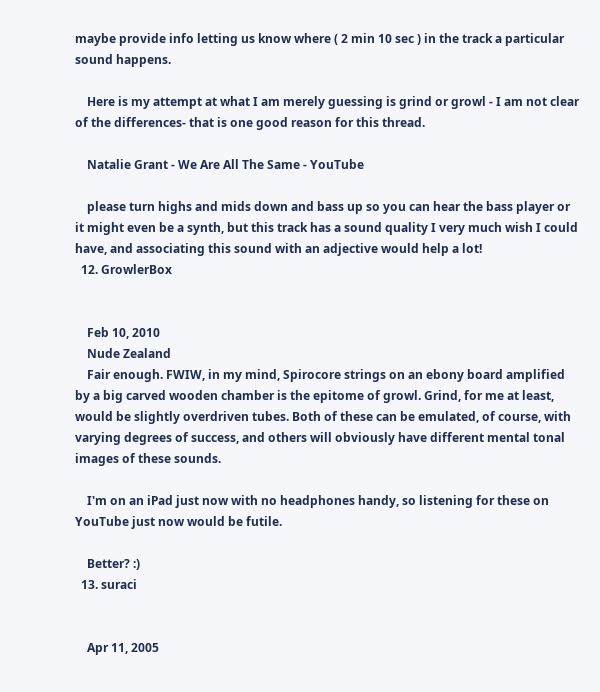maybe provide info letting us know where ( 2 min 10 sec ) in the track a particular sound happens.

    Here is my attempt at what I am merely guessing is grind or growl - I am not clear of the differences- that is one good reason for this thread.

    Natalie Grant - We Are All The Same - YouTube

    please turn highs and mids down and bass up so you can hear the bass player or it might even be a synth, but this track has a sound quality I very much wish I could have, and associating this sound with an adjective would help a lot!
  12. GrowlerBox


    Feb 10, 2010
    Nude Zealand
    Fair enough. FWIW, in my mind, Spirocore strings on an ebony board amplified by a big carved wooden chamber is the epitome of growl. Grind, for me at least, would be slightly overdriven tubes. Both of these can be emulated, of course, with varying degrees of success, and others will obviously have different mental tonal images of these sounds.

    I'm on an iPad just now with no headphones handy, so listening for these on YouTube just now would be futile.

    Better? :)
  13. suraci


    Apr 11, 2005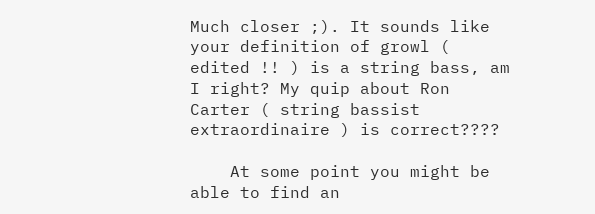Much closer ;). It sounds like your definition of growl ( edited !! ) is a string bass, am I right? My quip about Ron Carter ( string bassist extraordinaire ) is correct????

    At some point you might be able to find an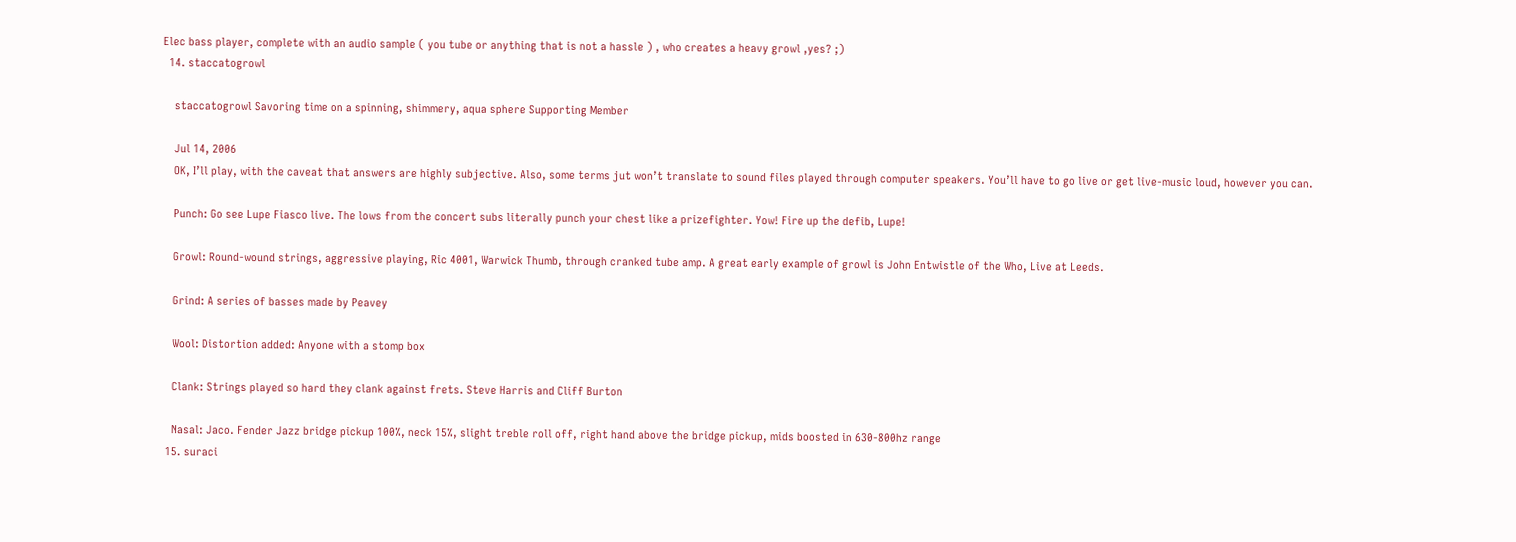Elec bass player, complete with an audio sample ( you tube or anything that is not a hassle ) , who creates a heavy growl ,yes? ;)
  14. staccatogrowl

    staccatogrowl Savoring time on a spinning, shimmery, aqua sphere Supporting Member

    Jul 14, 2006
    OK, I’ll play, with the caveat that answers are highly subjective. Also, some terms jut won’t translate to sound files played through computer speakers. You’ll have to go live or get live-music loud, however you can.

    Punch: Go see Lupe Fiasco live. The lows from the concert subs literally punch your chest like a prizefighter. Yow! Fire up the defib, Lupe!

    Growl: Round-wound strings, aggressive playing, Ric 4001, Warwick Thumb, through cranked tube amp. A great early example of growl is John Entwistle of the Who, Live at Leeds.

    Grind: A series of basses made by Peavey

    Wool: Distortion added: Anyone with a stomp box

    Clank: Strings played so hard they clank against frets. Steve Harris and Cliff Burton

    Nasal: Jaco. Fender Jazz bridge pickup 100%, neck 15%, slight treble roll off, right hand above the bridge pickup, mids boosted in 630-800hz range
  15. suraci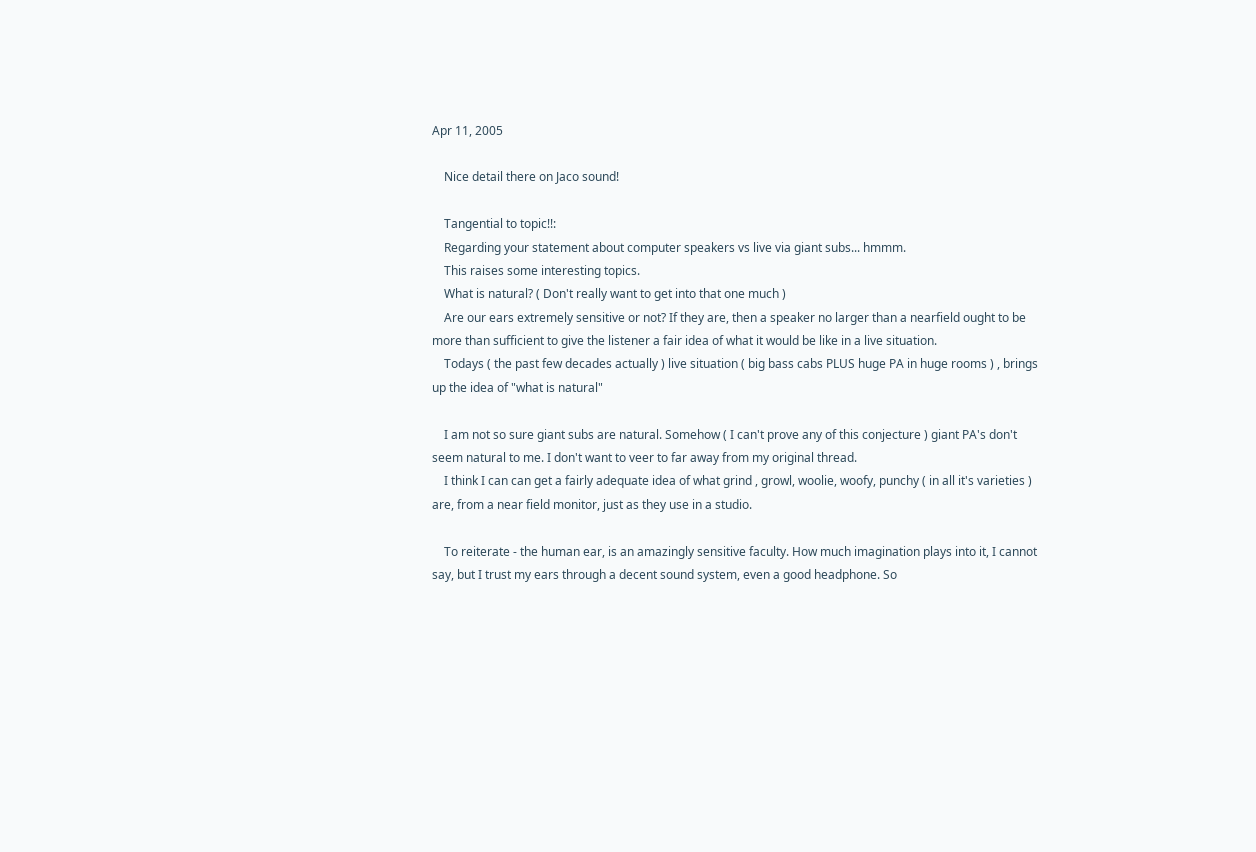Apr 11, 2005

    Nice detail there on Jaco sound!

    Tangential to topic!!:
    Regarding your statement about computer speakers vs live via giant subs... hmmm.
    This raises some interesting topics.
    What is natural? ( Don't really want to get into that one much )
    Are our ears extremely sensitive or not? If they are, then a speaker no larger than a nearfield ought to be more than sufficient to give the listener a fair idea of what it would be like in a live situation.
    Todays ( the past few decades actually ) live situation ( big bass cabs PLUS huge PA in huge rooms ) , brings up the idea of "what is natural"

    I am not so sure giant subs are natural. Somehow ( I can't prove any of this conjecture ) giant PA's don't seem natural to me. I don't want to veer to far away from my original thread.
    I think I can can get a fairly adequate idea of what grind , growl, woolie, woofy, punchy ( in all it's varieties ) are, from a near field monitor, just as they use in a studio.

    To reiterate - the human ear, is an amazingly sensitive faculty. How much imagination plays into it, I cannot say, but I trust my ears through a decent sound system, even a good headphone. So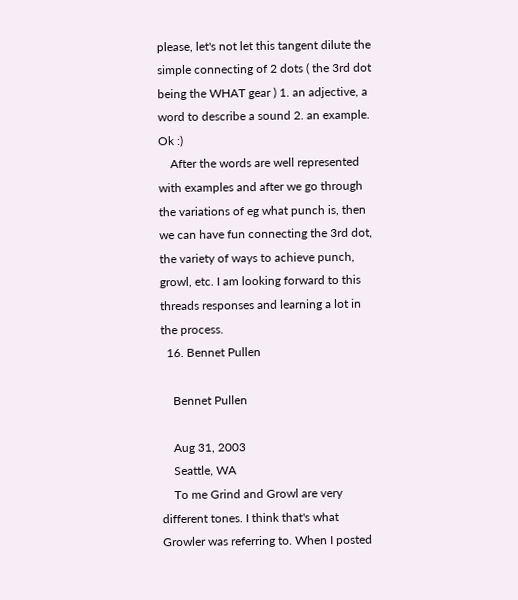please, let's not let this tangent dilute the simple connecting of 2 dots ( the 3rd dot being the WHAT gear ) 1. an adjective, a word to describe a sound 2. an example. Ok :)
    After the words are well represented with examples and after we go through the variations of eg what punch is, then we can have fun connecting the 3rd dot, the variety of ways to achieve punch, growl, etc. I am looking forward to this threads responses and learning a lot in the process.
  16. Bennet Pullen

    Bennet Pullen

    Aug 31, 2003
    Seattle, WA
    To me Grind and Growl are very different tones. I think that's what Growler was referring to. When I posted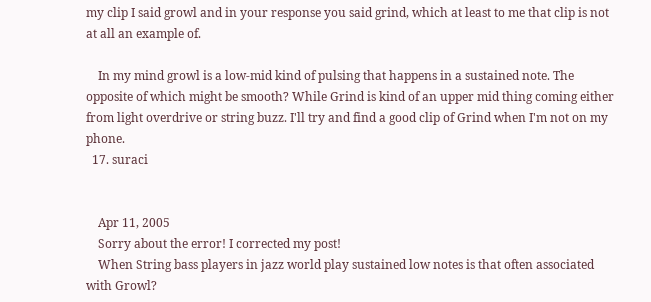my clip I said growl and in your response you said grind, which at least to me that clip is not at all an example of.

    In my mind growl is a low-mid kind of pulsing that happens in a sustained note. The opposite of which might be smooth? While Grind is kind of an upper mid thing coming either from light overdrive or string buzz. I'll try and find a good clip of Grind when I'm not on my phone.
  17. suraci


    Apr 11, 2005
    Sorry about the error! I corrected my post!
    When String bass players in jazz world play sustained low notes is that often associated with Growl?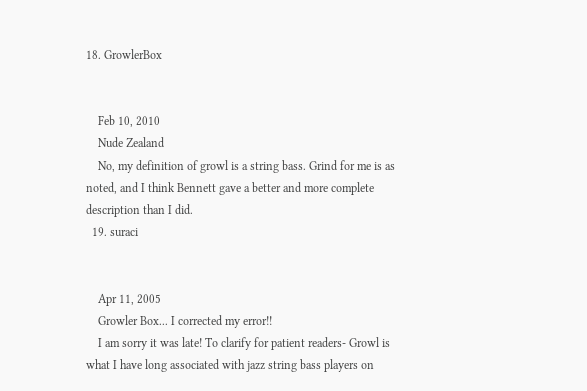18. GrowlerBox


    Feb 10, 2010
    Nude Zealand
    No, my definition of growl is a string bass. Grind for me is as noted, and I think Bennett gave a better and more complete description than I did.
  19. suraci


    Apr 11, 2005
    Growler Box... I corrected my error!!
    I am sorry it was late! To clarify for patient readers- Growl is what I have long associated with jazz string bass players on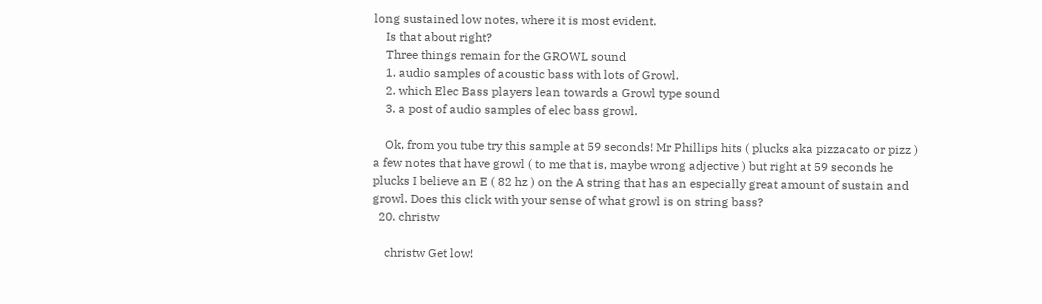long sustained low notes, where it is most evident.
    Is that about right?
    Three things remain for the GROWL sound
    1. audio samples of acoustic bass with lots of Growl.
    2. which Elec Bass players lean towards a Growl type sound
    3. a post of audio samples of elec bass growl.

    Ok, from you tube try this sample at 59 seconds! Mr Phillips hits ( plucks aka pizzacato or pizz ) a few notes that have growl ( to me that is, maybe wrong adjective ) but right at 59 seconds he plucks I believe an E ( 82 hz ) on the A string that has an especially great amount of sustain and growl. Does this click with your sense of what growl is on string bass?
  20. christw

    christw Get low!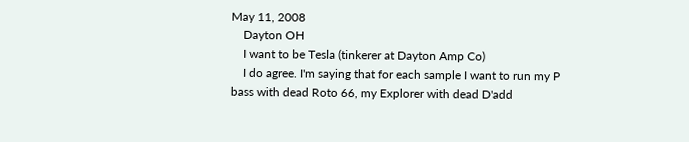May 11, 2008
    Dayton OH
    I want to be Tesla (tinkerer at Dayton Amp Co)
    I do agree. I'm saying that for each sample I want to run my P bass with dead Roto 66, my Explorer with dead D'add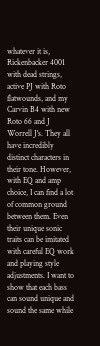whatever it is, Rickenbacker 4001 with dead strings, active PJ with Roto flatwounds, and my Carvin B4 with new Roto 66 and J Worrell J's. They all have incredibly distinct characters in their tone. However, with EQ and amp choice, I can find a lot of common ground between them. Even their unique sonic traits can be imitated with careful EQ work and playing style adjustments. I want to show that each bass can sound unique and sound the same while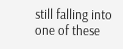still falling into one of these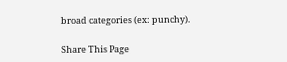broad categories (ex: punchy).

Share This Page